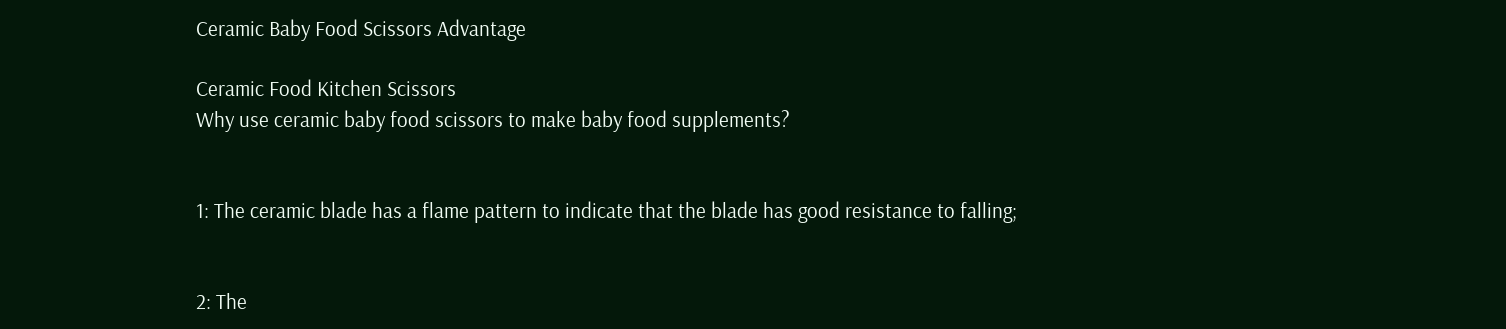Ceramic Baby Food Scissors Advantage

Ceramic Food Kitchen Scissors
Why use ceramic baby food scissors to make baby food supplements?


1: The ceramic blade has a flame pattern to indicate that the blade has good resistance to falling;


2: The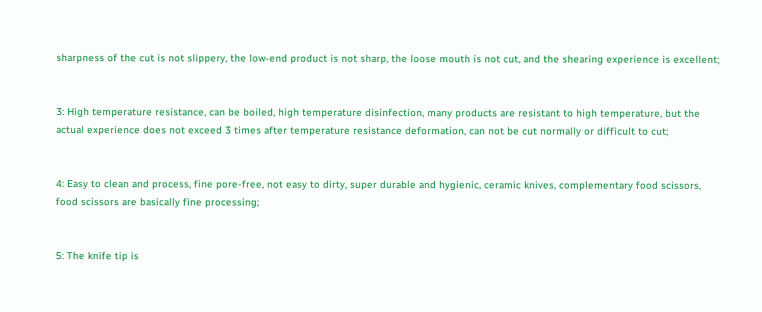sharpness of the cut is not slippery, the low-end product is not sharp, the loose mouth is not cut, and the shearing experience is excellent;


3: High temperature resistance, can be boiled, high temperature disinfection, many products are resistant to high temperature, but the actual experience does not exceed 3 times after temperature resistance deformation, can not be cut normally or difficult to cut;


4: Easy to clean and process, fine pore-free, not easy to dirty, super durable and hygienic, ceramic knives, complementary food scissors, food scissors are basically fine processing;


5: The knife tip is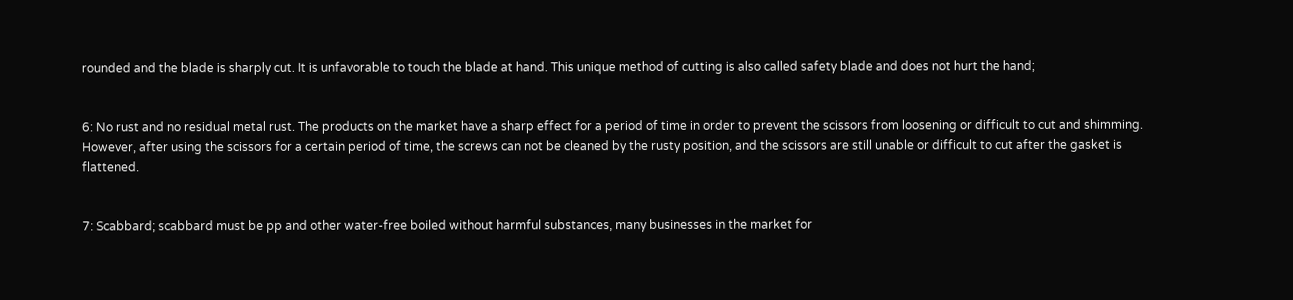rounded and the blade is sharply cut. It is unfavorable to touch the blade at hand. This unique method of cutting is also called safety blade and does not hurt the hand;


6: No rust and no residual metal rust. The products on the market have a sharp effect for a period of time in order to prevent the scissors from loosening or difficult to cut and shimming. However, after using the scissors for a certain period of time, the screws can not be cleaned by the rusty position, and the scissors are still unable or difficult to cut after the gasket is flattened.


7: Scabbard; scabbard must be pp and other water-free boiled without harmful substances, many businesses in the market for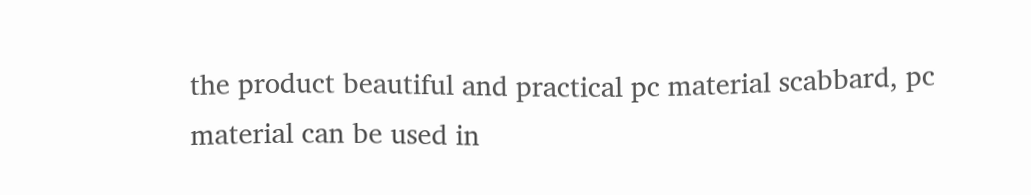the product beautiful and practical pc material scabbard, pc material can be used in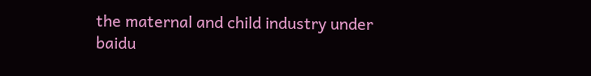the maternal and child industry under baidu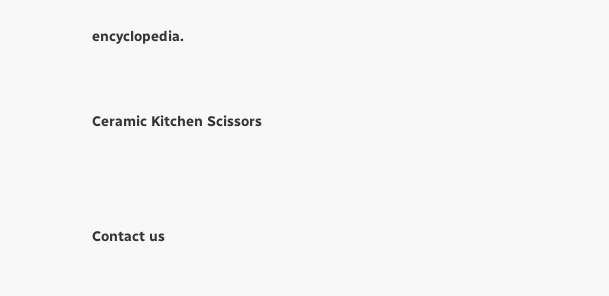encyclopedia.


Ceramic Kitchen Scissors



Contact us